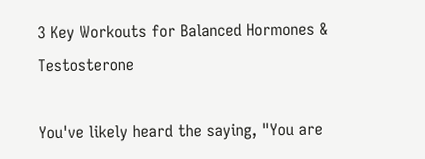3 Key Workouts for Balanced Hormones & Testosterone

You've likely heard the saying, "You are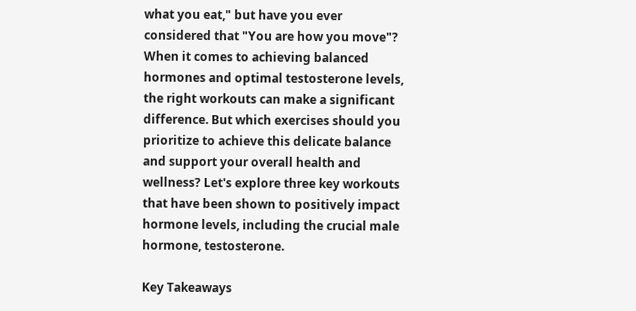what you eat," but have you ever considered that "You are how you move"? When it comes to achieving balanced hormones and optimal testosterone levels, the right workouts can make a significant difference. But which exercises should you prioritize to achieve this delicate balance and support your overall health and wellness? Let's explore three key workouts that have been shown to positively impact hormone levels, including the crucial male hormone, testosterone.

Key Takeaways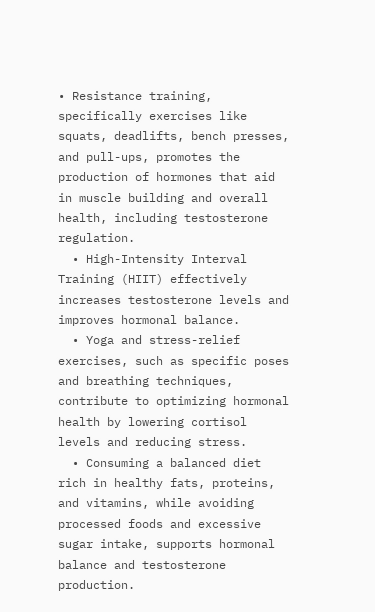• Resistance training, specifically exercises like squats, deadlifts, bench presses, and pull-ups, promotes the production of hormones that aid in muscle building and overall health, including testosterone regulation.
  • High-Intensity Interval Training (HIIT) effectively increases testosterone levels and improves hormonal balance.
  • Yoga and stress-relief exercises, such as specific poses and breathing techniques, contribute to optimizing hormonal health by lowering cortisol levels and reducing stress.
  • Consuming a balanced diet rich in healthy fats, proteins, and vitamins, while avoiding processed foods and excessive sugar intake, supports hormonal balance and testosterone production.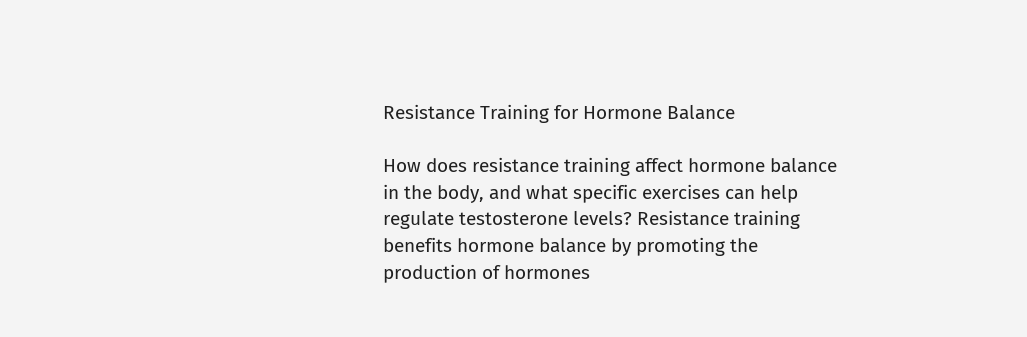Resistance Training for Hormone Balance

How does resistance training affect hormone balance in the body, and what specific exercises can help regulate testosterone levels? Resistance training benefits hormone balance by promoting the production of hormones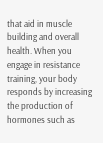that aid in muscle building and overall health. When you engage in resistance training, your body responds by increasing the production of hormones such as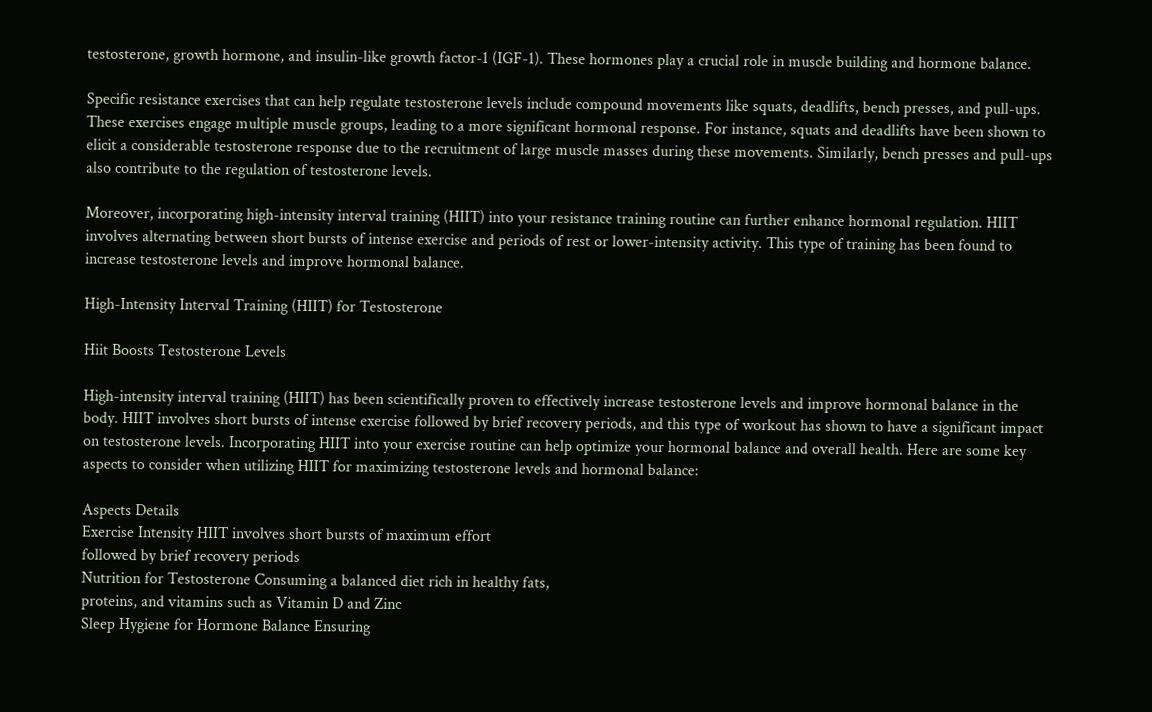testosterone, growth hormone, and insulin-like growth factor-1 (IGF-1). These hormones play a crucial role in muscle building and hormone balance.

Specific resistance exercises that can help regulate testosterone levels include compound movements like squats, deadlifts, bench presses, and pull-ups. These exercises engage multiple muscle groups, leading to a more significant hormonal response. For instance, squats and deadlifts have been shown to elicit a considerable testosterone response due to the recruitment of large muscle masses during these movements. Similarly, bench presses and pull-ups also contribute to the regulation of testosterone levels.

Moreover, incorporating high-intensity interval training (HIIT) into your resistance training routine can further enhance hormonal regulation. HIIT involves alternating between short bursts of intense exercise and periods of rest or lower-intensity activity. This type of training has been found to increase testosterone levels and improve hormonal balance.

High-Intensity Interval Training (HIIT) for Testosterone

Hiit Boosts Testosterone Levels

High-intensity interval training (HIIT) has been scientifically proven to effectively increase testosterone levels and improve hormonal balance in the body. HIIT involves short bursts of intense exercise followed by brief recovery periods, and this type of workout has shown to have a significant impact on testosterone levels. Incorporating HIIT into your exercise routine can help optimize your hormonal balance and overall health. Here are some key aspects to consider when utilizing HIIT for maximizing testosterone levels and hormonal balance:

Aspects Details
Exercise Intensity HIIT involves short bursts of maximum effort
followed by brief recovery periods
Nutrition for Testosterone Consuming a balanced diet rich in healthy fats,
proteins, and vitamins such as Vitamin D and Zinc
Sleep Hygiene for Hormone Balance Ensuring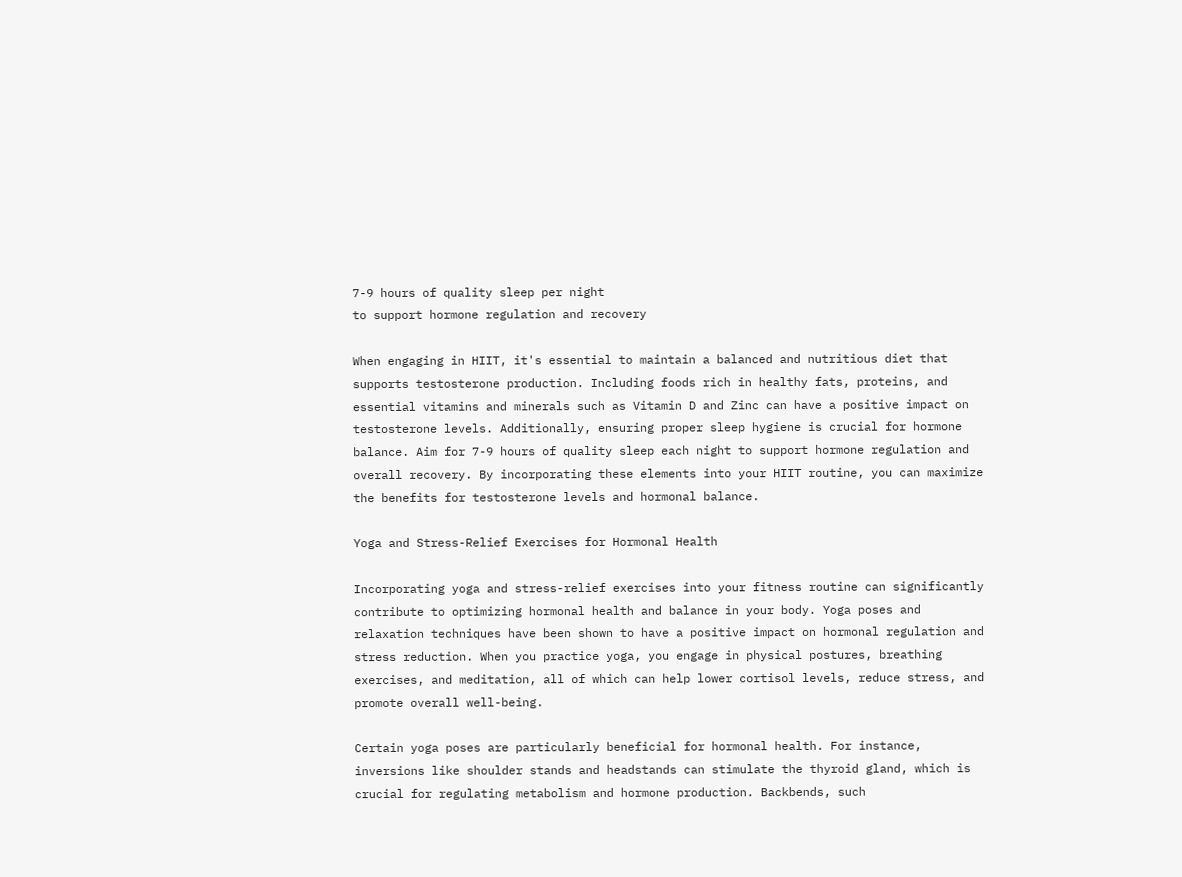7-9 hours of quality sleep per night
to support hormone regulation and recovery

When engaging in HIIT, it's essential to maintain a balanced and nutritious diet that supports testosterone production. Including foods rich in healthy fats, proteins, and essential vitamins and minerals such as Vitamin D and Zinc can have a positive impact on testosterone levels. Additionally, ensuring proper sleep hygiene is crucial for hormone balance. Aim for 7-9 hours of quality sleep each night to support hormone regulation and overall recovery. By incorporating these elements into your HIIT routine, you can maximize the benefits for testosterone levels and hormonal balance.

Yoga and Stress-Relief Exercises for Hormonal Health

Incorporating yoga and stress-relief exercises into your fitness routine can significantly contribute to optimizing hormonal health and balance in your body. Yoga poses and relaxation techniques have been shown to have a positive impact on hormonal regulation and stress reduction. When you practice yoga, you engage in physical postures, breathing exercises, and meditation, all of which can help lower cortisol levels, reduce stress, and promote overall well-being.

Certain yoga poses are particularly beneficial for hormonal health. For instance, inversions like shoulder stands and headstands can stimulate the thyroid gland, which is crucial for regulating metabolism and hormone production. Backbends, such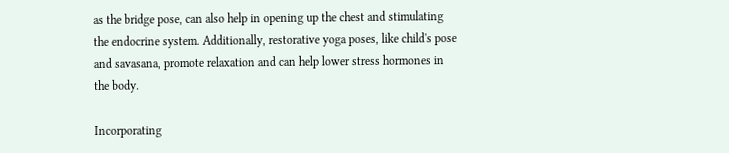as the bridge pose, can also help in opening up the chest and stimulating the endocrine system. Additionally, restorative yoga poses, like child's pose and savasana, promote relaxation and can help lower stress hormones in the body.

Incorporating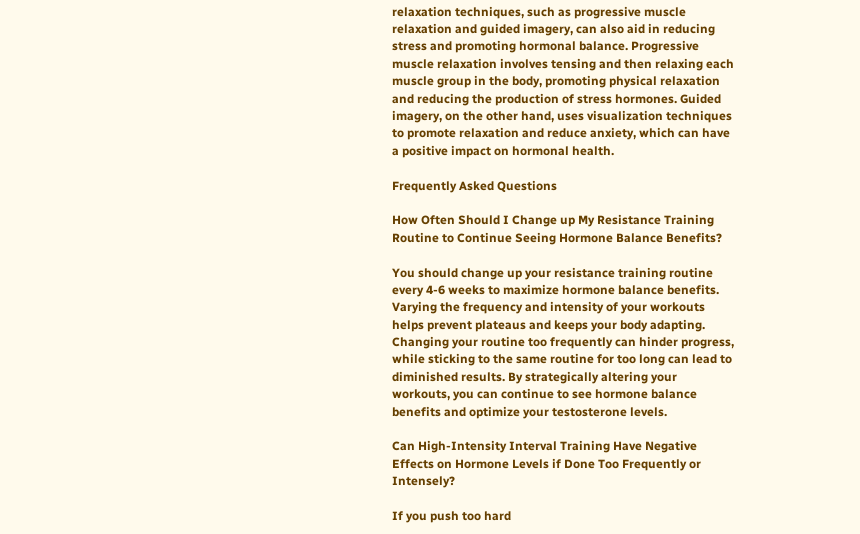relaxation techniques, such as progressive muscle relaxation and guided imagery, can also aid in reducing stress and promoting hormonal balance. Progressive muscle relaxation involves tensing and then relaxing each muscle group in the body, promoting physical relaxation and reducing the production of stress hormones. Guided imagery, on the other hand, uses visualization techniques to promote relaxation and reduce anxiety, which can have a positive impact on hormonal health.

Frequently Asked Questions

How Often Should I Change up My Resistance Training Routine to Continue Seeing Hormone Balance Benefits?

You should change up your resistance training routine every 4-6 weeks to maximize hormone balance benefits. Varying the frequency and intensity of your workouts helps prevent plateaus and keeps your body adapting. Changing your routine too frequently can hinder progress, while sticking to the same routine for too long can lead to diminished results. By strategically altering your workouts, you can continue to see hormone balance benefits and optimize your testosterone levels.

Can High-Intensity Interval Training Have Negative Effects on Hormone Levels if Done Too Frequently or Intensely?

If you push too hard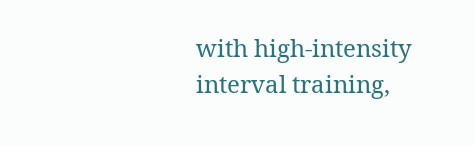with high-intensity interval training,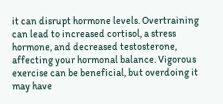it can disrupt hormone levels. Overtraining can lead to increased cortisol, a stress hormone, and decreased testosterone, affecting your hormonal balance. Vigorous exercise can be beneficial, but overdoing it may have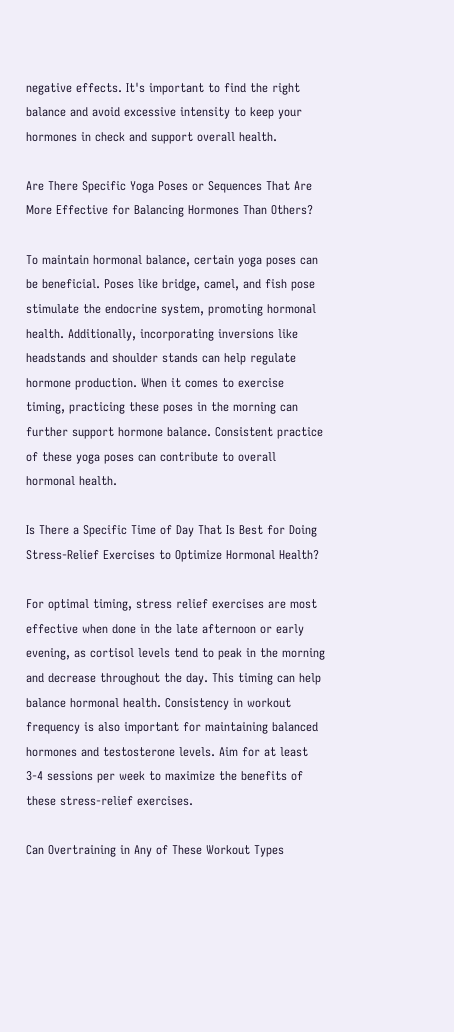negative effects. It's important to find the right balance and avoid excessive intensity to keep your hormones in check and support overall health.

Are There Specific Yoga Poses or Sequences That Are More Effective for Balancing Hormones Than Others?

To maintain hormonal balance, certain yoga poses can be beneficial. Poses like bridge, camel, and fish pose stimulate the endocrine system, promoting hormonal health. Additionally, incorporating inversions like headstands and shoulder stands can help regulate hormone production. When it comes to exercise timing, practicing these poses in the morning can further support hormone balance. Consistent practice of these yoga poses can contribute to overall hormonal health.

Is There a Specific Time of Day That Is Best for Doing Stress-Relief Exercises to Optimize Hormonal Health?

For optimal timing, stress relief exercises are most effective when done in the late afternoon or early evening, as cortisol levels tend to peak in the morning and decrease throughout the day. This timing can help balance hormonal health. Consistency in workout frequency is also important for maintaining balanced hormones and testosterone levels. Aim for at least 3-4 sessions per week to maximize the benefits of these stress-relief exercises.

Can Overtraining in Any of These Workout Types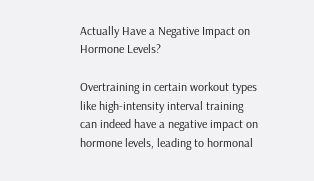Actually Have a Negative Impact on Hormone Levels?

Overtraining in certain workout types like high-intensity interval training can indeed have a negative impact on hormone levels, leading to hormonal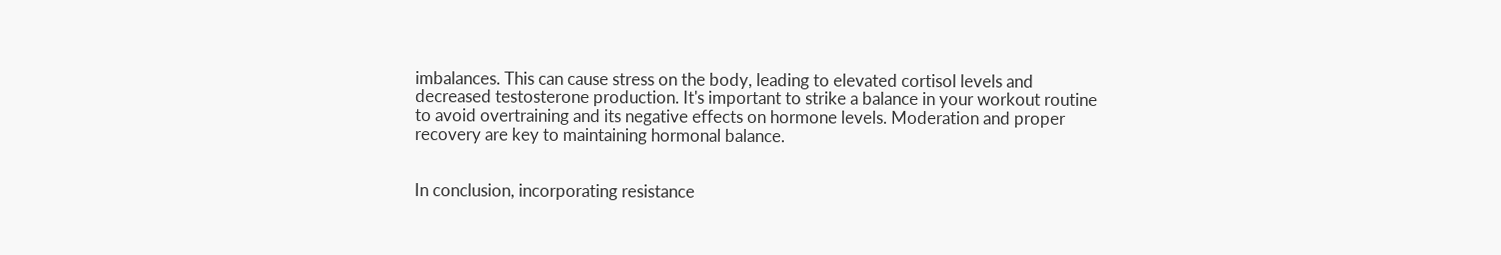imbalances. This can cause stress on the body, leading to elevated cortisol levels and decreased testosterone production. It's important to strike a balance in your workout routine to avoid overtraining and its negative effects on hormone levels. Moderation and proper recovery are key to maintaining hormonal balance.


In conclusion, incorporating resistance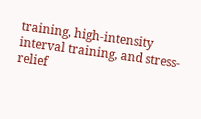training, high-intensity interval training, and stress-relief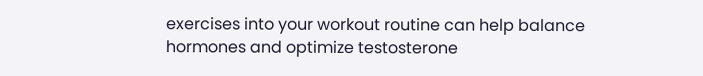exercises into your workout routine can help balance hormones and optimize testosterone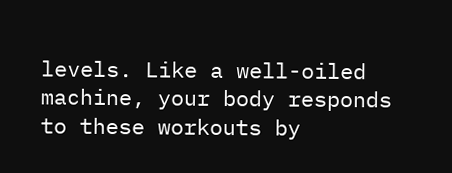levels. Like a well-oiled machine, your body responds to these workouts by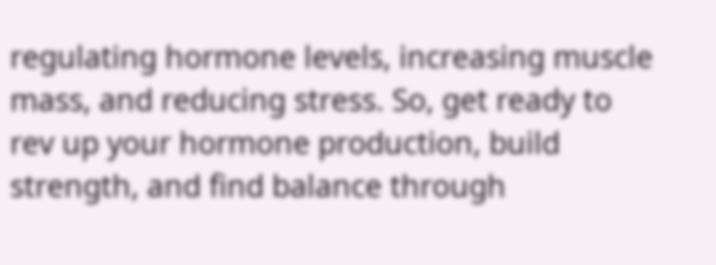regulating hormone levels, increasing muscle mass, and reducing stress. So, get ready to rev up your hormone production, build strength, and find balance through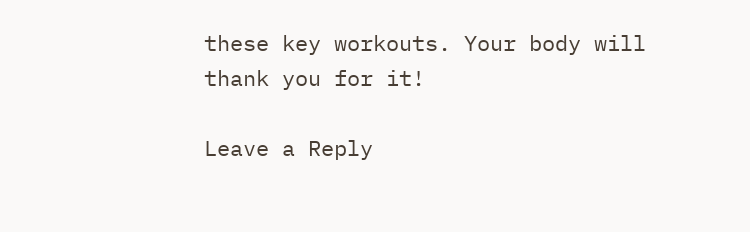these key workouts. Your body will thank you for it!

Leave a Reply